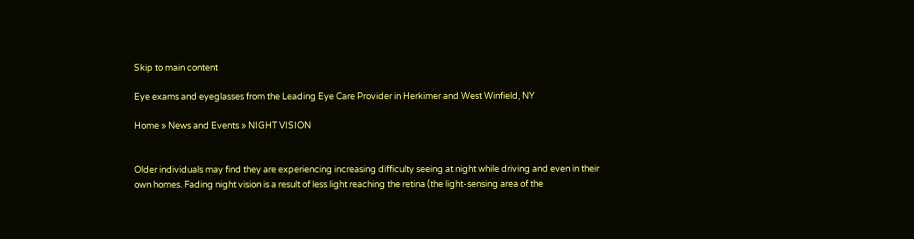Skip to main content

Eye exams and eyeglasses from the Leading Eye Care Provider in Herkimer and West Winfield, NY

Home » News and Events » NIGHT VISION


Older individuals may find they are experiencing increasing difficulty seeing at night while driving and even in their own homes. Fading night vision is a result of less light reaching the retina (the light-sensing area of the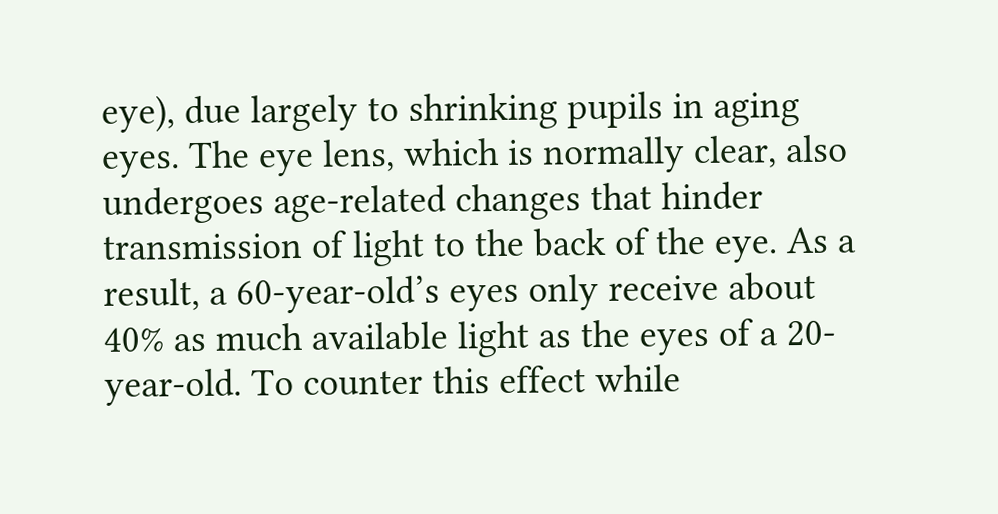eye), due largely to shrinking pupils in aging eyes. The eye lens, which is normally clear, also undergoes age-related changes that hinder transmission of light to the back of the eye. As a result, a 60-year-old’s eyes only receive about 40% as much available light as the eyes of a 20-year-old. To counter this effect while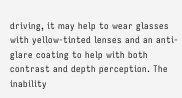driving, it may help to wear glasses with yellow-tinted lenses and an anti-glare coating to help with both contrast and depth perception. The inability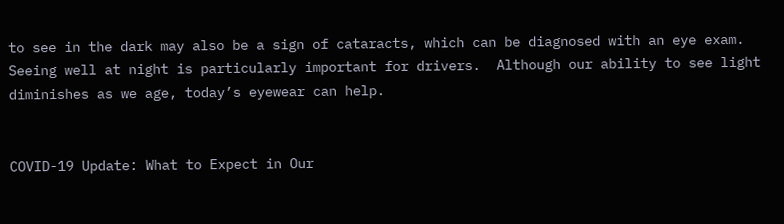to see in the dark may also be a sign of cataracts, which can be diagnosed with an eye exam. Seeing well at night is particularly important for drivers.  Although our ability to see light diminishes as we age, today’s eyewear can help.


COVID-19 Update: What to Expect in Our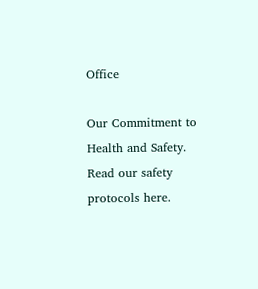Office

Our Commitment to Health and Safety. Read our safety protocols here.